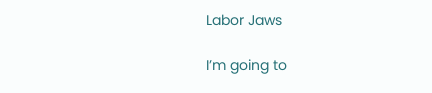Labor Jaws

I’m going to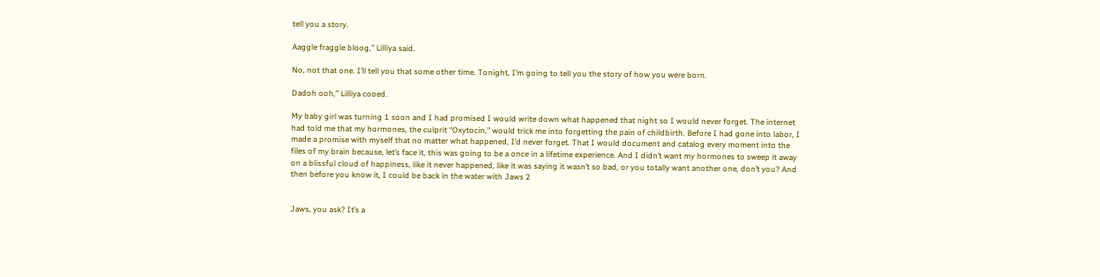tell you a story.

Aaggle fraggle bloog,” Lilliya said.

No, not that one. I’ll tell you that some other time. Tonight, I’m going to tell you the story of how you were born.

Dadoh ooh,” Lilliya cooed.

My baby girl was turning 1 soon and I had promised I would write down what happened that night so I would never forget. The internet had told me that my hormones, the culprit “Oxytocin,” would trick me into forgetting the pain of childbirth. Before I had gone into labor, I made a promise with myself that no matter what happened, I’d never forget. That I would document and catalog every moment into the files of my brain because, let’s face it, this was going to be a once in a lifetime experience. And I didn’t want my hormones to sweep it away on a blissful cloud of happiness, like it never happened, like it was saying it wasn’t so bad, or you totally want another one, don’t you? And then before you know it, I could be back in the water with Jaws 2


Jaws, you ask? It’s a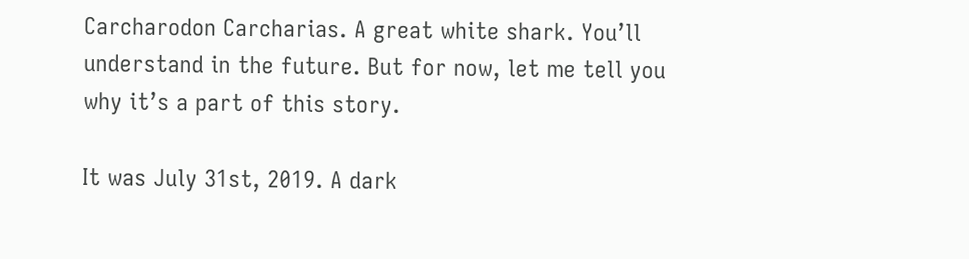Carcharodon Carcharias. A great white shark. You’ll understand in the future. But for now, let me tell you why it’s a part of this story.

It was July 31st, 2019. A dark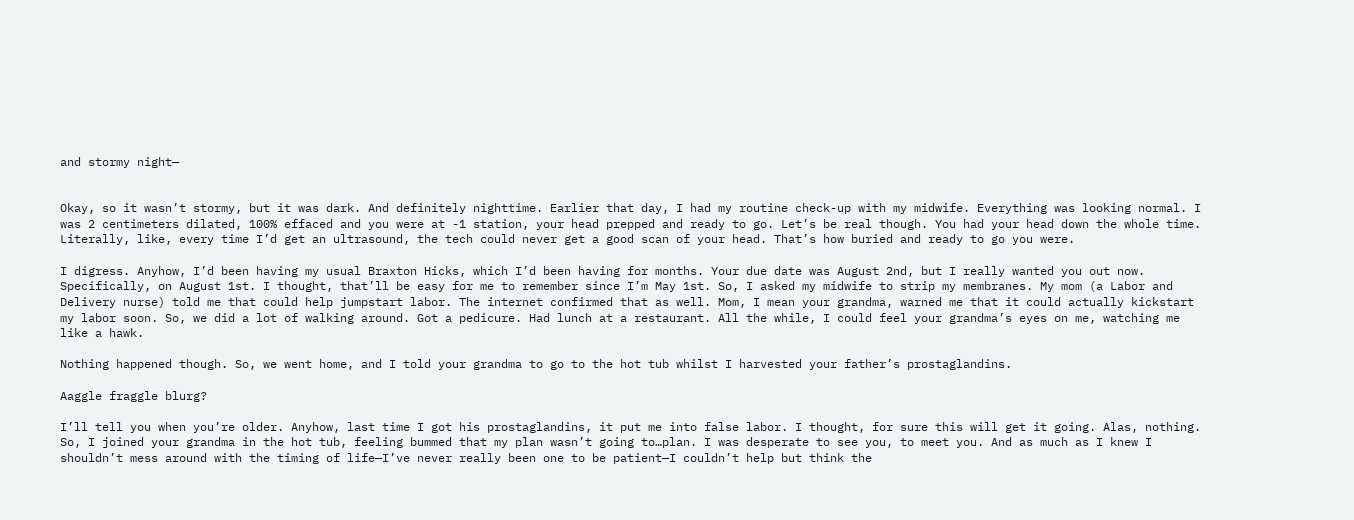and stormy night—


Okay, so it wasn’t stormy, but it was dark. And definitely nighttime. Earlier that day, I had my routine check-up with my midwife. Everything was looking normal. I was 2 centimeters dilated, 100% effaced and you were at -1 station, your head prepped and ready to go. Let’s be real though. You had your head down the whole time. Literally, like, every time I’d get an ultrasound, the tech could never get a good scan of your head. That’s how buried and ready to go you were.

I digress. Anyhow, I’d been having my usual Braxton Hicks, which I’d been having for months. Your due date was August 2nd, but I really wanted you out now. Specifically, on August 1st. I thought, that’ll be easy for me to remember since I’m May 1st. So, I asked my midwife to strip my membranes. My mom (a Labor and Delivery nurse) told me that could help jumpstart labor. The internet confirmed that as well. Mom, I mean your grandma, warned me that it could actually kickstart my labor soon. So, we did a lot of walking around. Got a pedicure. Had lunch at a restaurant. All the while, I could feel your grandma’s eyes on me, watching me like a hawk.

Nothing happened though. So, we went home, and I told your grandma to go to the hot tub whilst I harvested your father’s prostaglandins.

Aaggle fraggle blurg?

I’ll tell you when you’re older. Anyhow, last time I got his prostaglandins, it put me into false labor. I thought, for sure this will get it going. Alas, nothing. So, I joined your grandma in the hot tub, feeling bummed that my plan wasn’t going to…plan. I was desperate to see you, to meet you. And as much as I knew I shouldn’t mess around with the timing of life—I’ve never really been one to be patient—I couldn’t help but think the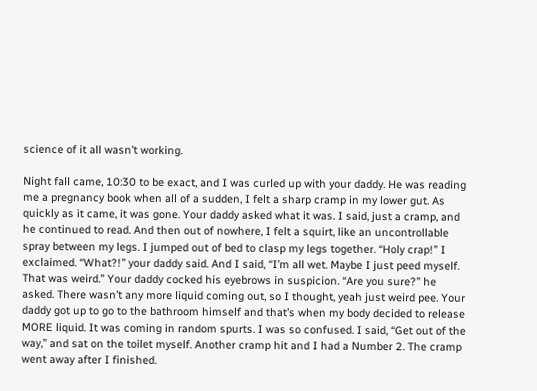science of it all wasn’t working.

Night fall came, 10:30 to be exact, and I was curled up with your daddy. He was reading me a pregnancy book when all of a sudden, I felt a sharp cramp in my lower gut. As quickly as it came, it was gone. Your daddy asked what it was. I said, just a cramp, and he continued to read. And then out of nowhere, I felt a squirt, like an uncontrollable spray between my legs. I jumped out of bed to clasp my legs together. “Holy crap!” I exclaimed. “What?!” your daddy said. And I said, “I’m all wet. Maybe I just peed myself. That was weird.” Your daddy cocked his eyebrows in suspicion. “Are you sure?” he asked. There wasn’t any more liquid coming out, so I thought, yeah just weird pee. Your daddy got up to go to the bathroom himself and that’s when my body decided to release MORE liquid. It was coming in random spurts. I was so confused. I said, “Get out of the way,” and sat on the toilet myself. Another cramp hit and I had a Number 2. The cramp went away after I finished.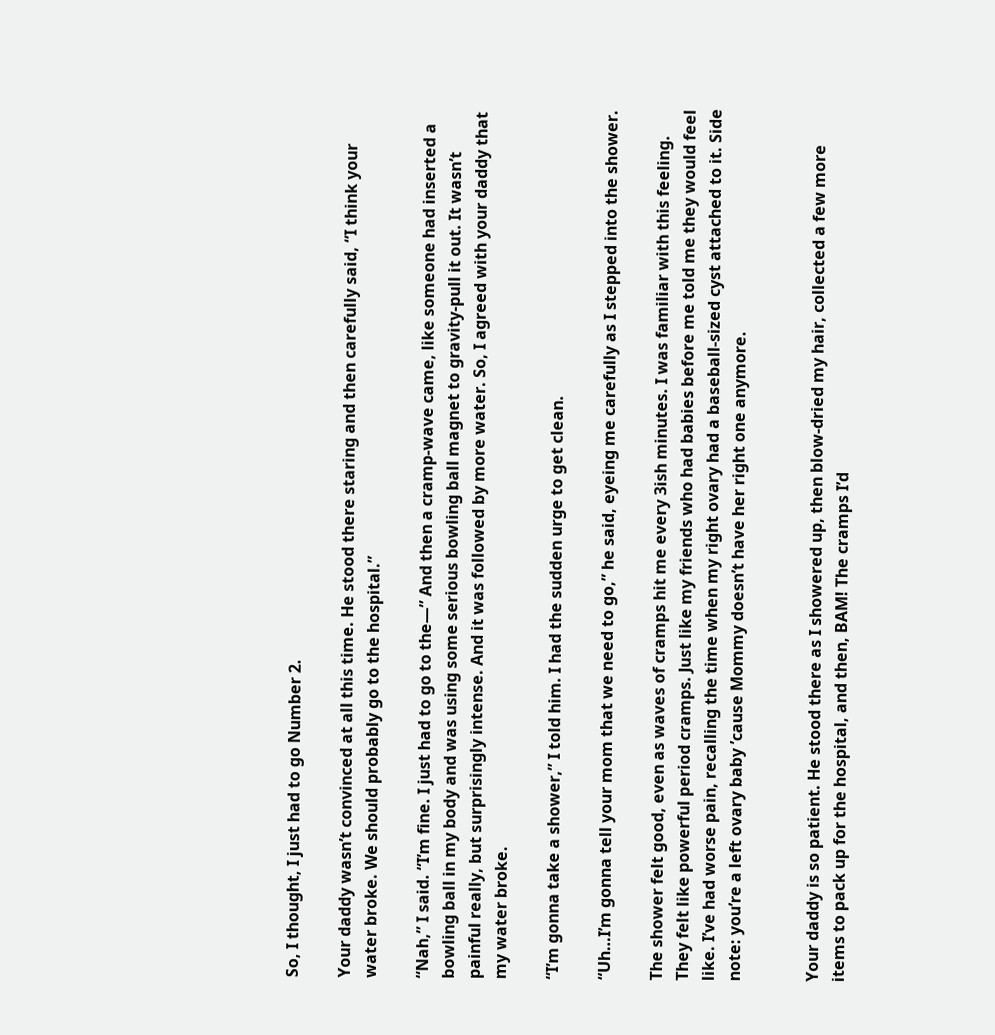So, I thought, I just had to go Number 2.

Your daddy wasn’t convinced at all this time. He stood there staring and then carefully said, “I think your water broke. We should probably go to the hospital.”

“Nah,” I said. “I’m fine. I just had to go to the—” And then a cramp-wave came, like someone had inserted a bowling ball in my body and was using some serious bowling ball magnet to gravity-pull it out. It wasn’t painful really, but surprisingly intense. And it was followed by more water. So, I agreed with your daddy that my water broke.

“I’m gonna take a shower,” I told him. I had the sudden urge to get clean.

“Uh…I’m gonna tell your mom that we need to go,” he said, eyeing me carefully as I stepped into the shower.

The shower felt good, even as waves of cramps hit me every 3ish minutes. I was familiar with this feeling. They felt like powerful period cramps. Just like my friends who had babies before me told me they would feel like. I’ve had worse pain, recalling the time when my right ovary had a baseball-sized cyst attached to it. Side note: you’re a left ovary baby ’cause Mommy doesn’t have her right one anymore.


Your daddy is so patient. He stood there as I showered up, then blow-dried my hair, collected a few more items to pack up for the hospital, and then, BAM! The cramps I’d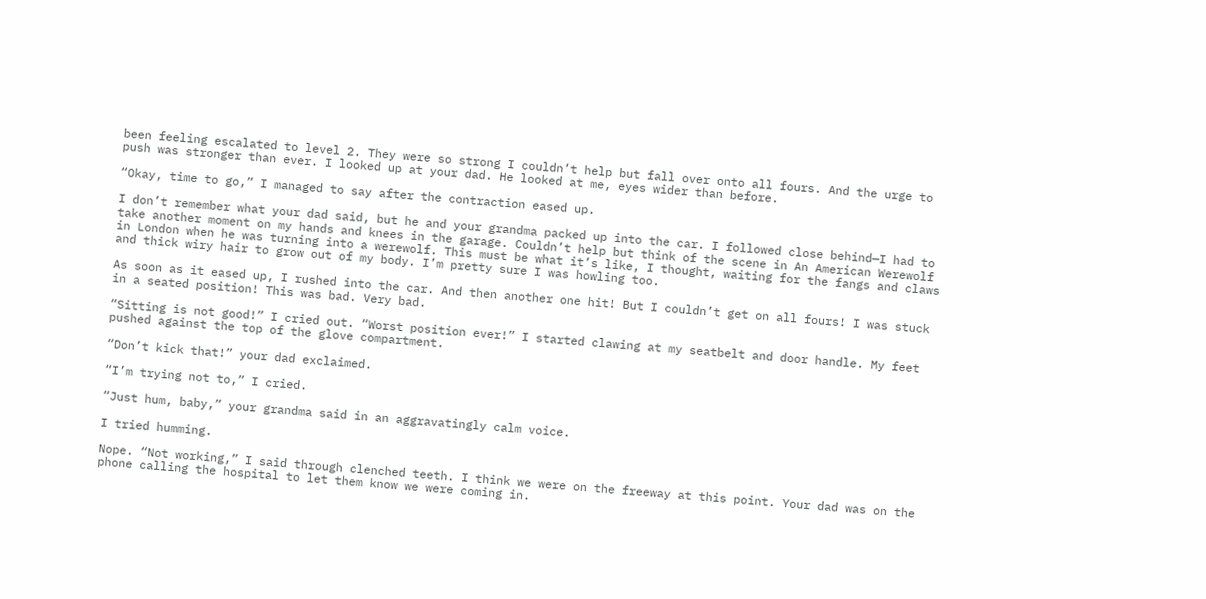been feeling escalated to level 2. They were so strong I couldn’t help but fall over onto all fours. And the urge to push was stronger than ever. I looked up at your dad. He looked at me, eyes wider than before.

“Okay, time to go,” I managed to say after the contraction eased up.

I don’t remember what your dad said, but he and your grandma packed up into the car. I followed close behind—I had to take another moment on my hands and knees in the garage. Couldn’t help but think of the scene in An American Werewolf in London when he was turning into a werewolf. This must be what it’s like, I thought, waiting for the fangs and claws and thick wiry hair to grow out of my body. I’m pretty sure I was howling too.

As soon as it eased up, I rushed into the car. And then another one hit! But I couldn’t get on all fours! I was stuck in a seated position! This was bad. Very bad.

“Sitting is not good!” I cried out. “Worst position ever!” I started clawing at my seatbelt and door handle. My feet pushed against the top of the glove compartment.

“Don’t kick that!” your dad exclaimed.

“I’m trying not to,” I cried.

“Just hum, baby,” your grandma said in an aggravatingly calm voice.

I tried humming.

Nope. “Not working,” I said through clenched teeth. I think we were on the freeway at this point. Your dad was on the phone calling the hospital to let them know we were coming in.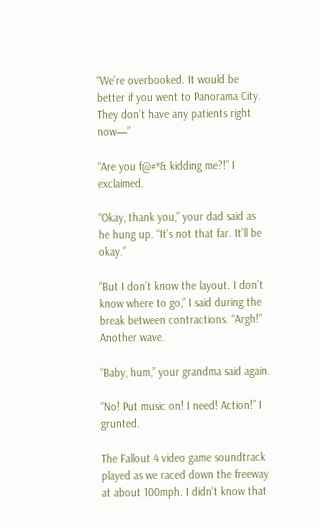“We’re overbooked. It would be better if you went to Panorama City. They don’t have any patients right now—”

“Are you f@#*& kidding me?!” I exclaimed.

“Okay, thank you,” your dad said as he hung up. “It’s not that far. It’ll be okay.”

“But I don’t know the layout. I don’t know where to go,” I said during the break between contractions. “Argh!” Another wave.

“Baby, hum,” your grandma said again.

“No! Put music on! I need! Action!” I grunted.

The Fallout 4 video game soundtrack played as we raced down the freeway at about 100mph. I didn’t know that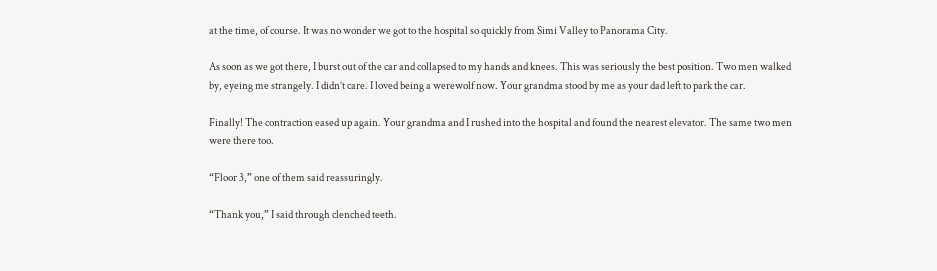at the time, of course. It was no wonder we got to the hospital so quickly from Simi Valley to Panorama City.

As soon as we got there, I burst out of the car and collapsed to my hands and knees. This was seriously the best position. Two men walked by, eyeing me strangely. I didn’t care. I loved being a werewolf now. Your grandma stood by me as your dad left to park the car.

Finally! The contraction eased up again. Your grandma and I rushed into the hospital and found the nearest elevator. The same two men were there too.

“Floor 3,” one of them said reassuringly.

“Thank you,” I said through clenched teeth.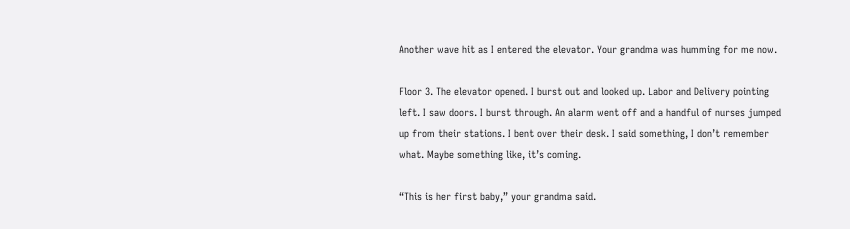Another wave hit as I entered the elevator. Your grandma was humming for me now.

Floor 3. The elevator opened. I burst out and looked up. Labor and Delivery pointing left. I saw doors. I burst through. An alarm went off and a handful of nurses jumped up from their stations. I bent over their desk. I said something, I don’t remember what. Maybe something like, it’s coming.

“This is her first baby,” your grandma said.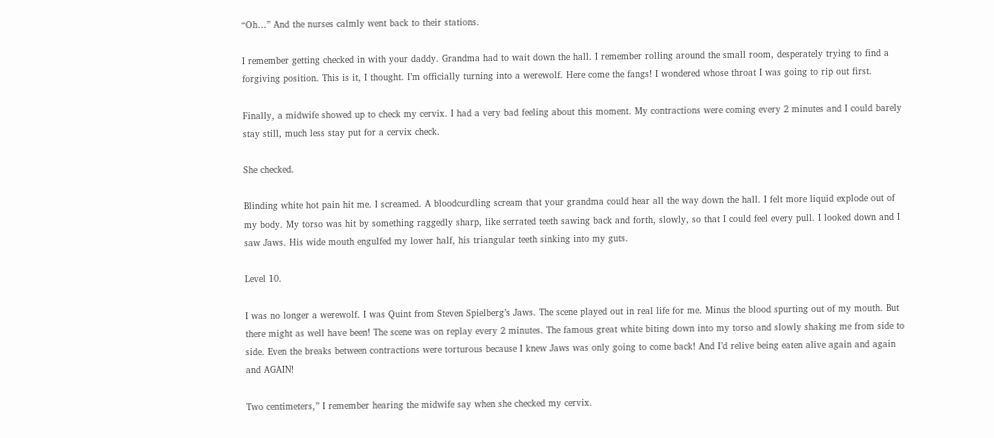“Oh…” And the nurses calmly went back to their stations.

I remember getting checked in with your daddy. Grandma had to wait down the hall. I remember rolling around the small room, desperately trying to find a forgiving position. This is it, I thought. I’m officially turning into a werewolf. Here come the fangs! I wondered whose throat I was going to rip out first.

Finally, a midwife showed up to check my cervix. I had a very bad feeling about this moment. My contractions were coming every 2 minutes and I could barely stay still, much less stay put for a cervix check.

She checked.

Blinding white hot pain hit me. I screamed. A bloodcurdling scream that your grandma could hear all the way down the hall. I felt more liquid explode out of my body. My torso was hit by something raggedly sharp, like serrated teeth sawing back and forth, slowly, so that I could feel every pull. I looked down and I saw Jaws. His wide mouth engulfed my lower half, his triangular teeth sinking into my guts.

Level 10.

I was no longer a werewolf. I was Quint from Steven Spielberg’s Jaws. The scene played out in real life for me. Minus the blood spurting out of my mouth. But there might as well have been! The scene was on replay every 2 minutes. The famous great white biting down into my torso and slowly shaking me from side to side. Even the breaks between contractions were torturous because I knew Jaws was only going to come back! And I’d relive being eaten alive again and again and AGAIN!

Two centimeters,” I remember hearing the midwife say when she checked my cervix.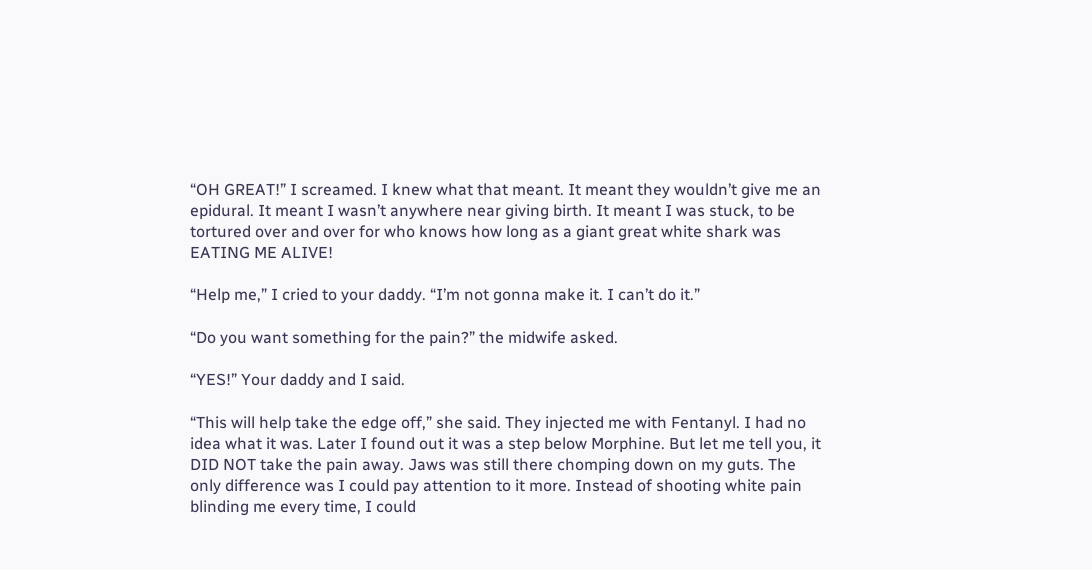“OH GREAT!” I screamed. I knew what that meant. It meant they wouldn’t give me an epidural. It meant I wasn’t anywhere near giving birth. It meant I was stuck, to be tortured over and over for who knows how long as a giant great white shark was EATING ME ALIVE!

“Help me,” I cried to your daddy. “I’m not gonna make it. I can’t do it.”

“Do you want something for the pain?” the midwife asked.

“YES!” Your daddy and I said.

“This will help take the edge off,” she said. They injected me with Fentanyl. I had no idea what it was. Later I found out it was a step below Morphine. But let me tell you, it DID NOT take the pain away. Jaws was still there chomping down on my guts. The only difference was I could pay attention to it more. Instead of shooting white pain blinding me every time, I could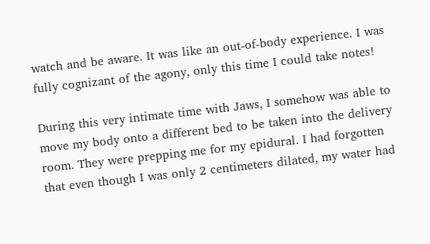watch and be aware. It was like an out-of-body experience. I was fully cognizant of the agony, only this time I could take notes!

During this very intimate time with Jaws, I somehow was able to move my body onto a different bed to be taken into the delivery room. They were prepping me for my epidural. I had forgotten that even though I was only 2 centimeters dilated, my water had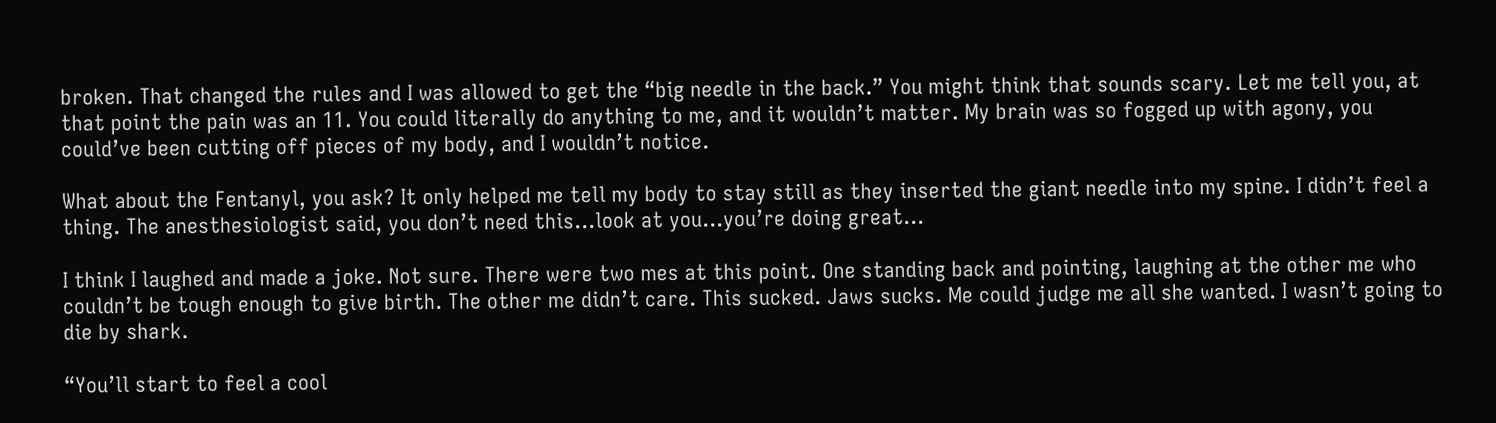broken. That changed the rules and I was allowed to get the “big needle in the back.” You might think that sounds scary. Let me tell you, at that point the pain was an 11. You could literally do anything to me, and it wouldn’t matter. My brain was so fogged up with agony, you could’ve been cutting off pieces of my body, and I wouldn’t notice.

What about the Fentanyl, you ask? It only helped me tell my body to stay still as they inserted the giant needle into my spine. I didn’t feel a thing. The anesthesiologist said, you don’t need this…look at you…you’re doing great…

I think I laughed and made a joke. Not sure. There were two mes at this point. One standing back and pointing, laughing at the other me who couldn’t be tough enough to give birth. The other me didn’t care. This sucked. Jaws sucks. Me could judge me all she wanted. I wasn’t going to die by shark.

“You’ll start to feel a cool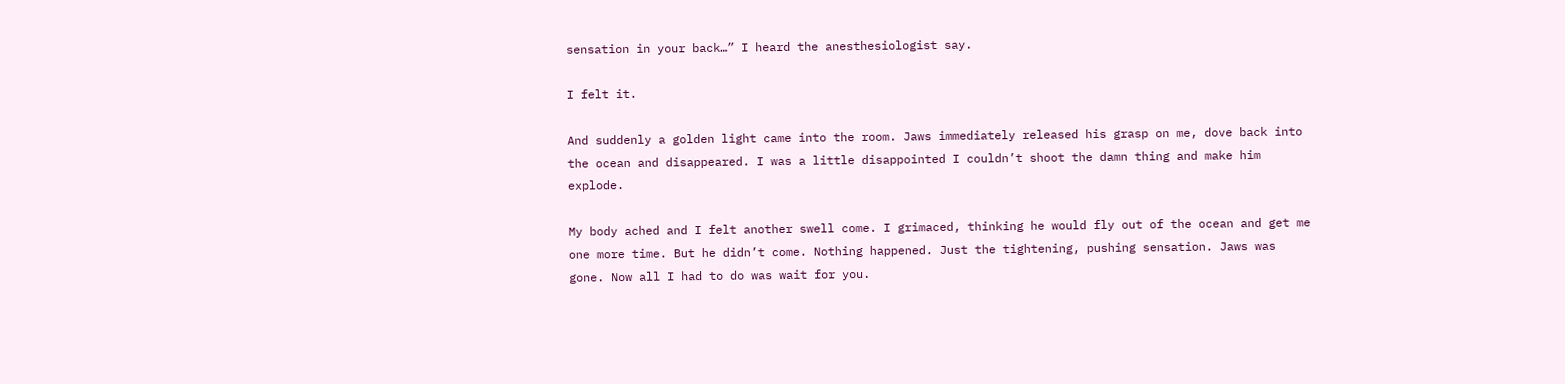sensation in your back…” I heard the anesthesiologist say.

I felt it.

And suddenly a golden light came into the room. Jaws immediately released his grasp on me, dove back into the ocean and disappeared. I was a little disappointed I couldn’t shoot the damn thing and make him explode.

My body ached and I felt another swell come. I grimaced, thinking he would fly out of the ocean and get me one more time. But he didn’t come. Nothing happened. Just the tightening, pushing sensation. Jaws was gone. Now all I had to do was wait for you.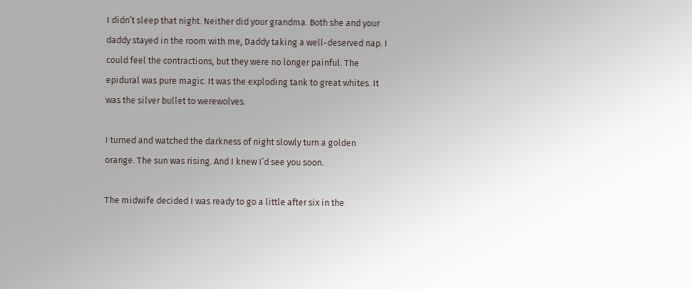I didn’t sleep that night. Neither did your grandma. Both she and your daddy stayed in the room with me, Daddy taking a well-deserved nap. I could feel the contractions, but they were no longer painful. The epidural was pure magic. It was the exploding tank to great whites. It was the silver bullet to werewolves.

I turned and watched the darkness of night slowly turn a golden orange. The sun was rising. And I knew I’d see you soon.

The midwife decided I was ready to go a little after six in the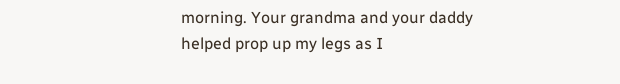morning. Your grandma and your daddy helped prop up my legs as I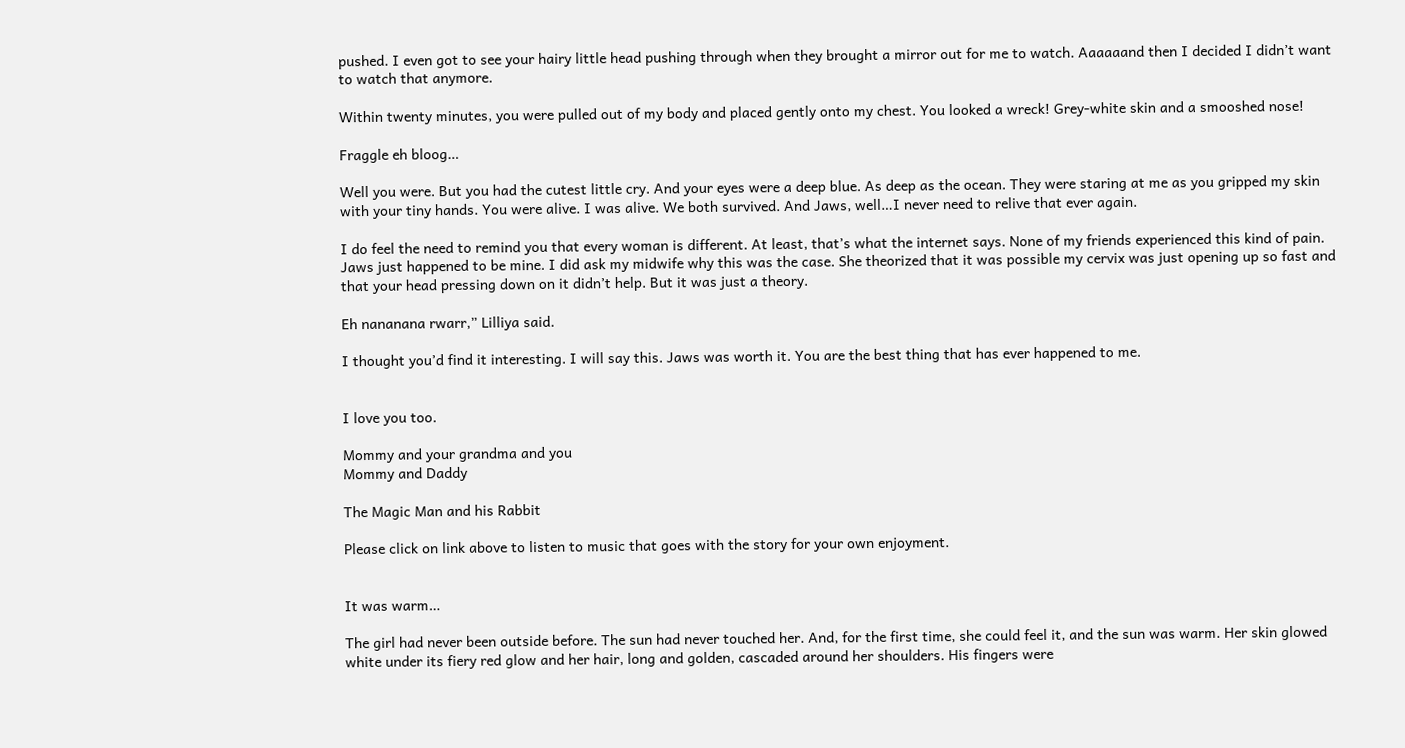pushed. I even got to see your hairy little head pushing through when they brought a mirror out for me to watch. Aaaaaand then I decided I didn’t want to watch that anymore.

Within twenty minutes, you were pulled out of my body and placed gently onto my chest. You looked a wreck! Grey-white skin and a smooshed nose!

Fraggle eh bloog…

Well you were. But you had the cutest little cry. And your eyes were a deep blue. As deep as the ocean. They were staring at me as you gripped my skin with your tiny hands. You were alive. I was alive. We both survived. And Jaws, well…I never need to relive that ever again.

I do feel the need to remind you that every woman is different. At least, that’s what the internet says. None of my friends experienced this kind of pain. Jaws just happened to be mine. I did ask my midwife why this was the case. She theorized that it was possible my cervix was just opening up so fast and that your head pressing down on it didn’t help. But it was just a theory.

Eh nananana rwarr,” Lilliya said.

I thought you’d find it interesting. I will say this. Jaws was worth it. You are the best thing that has ever happened to me.


I love you too.

Mommy and your grandma and you
Mommy and Daddy

The Magic Man and his Rabbit

Please click on link above to listen to music that goes with the story for your own enjoyment.


It was warm…

The girl had never been outside before. The sun had never touched her. And, for the first time, she could feel it, and the sun was warm. Her skin glowed white under its fiery red glow and her hair, long and golden, cascaded around her shoulders. His fingers were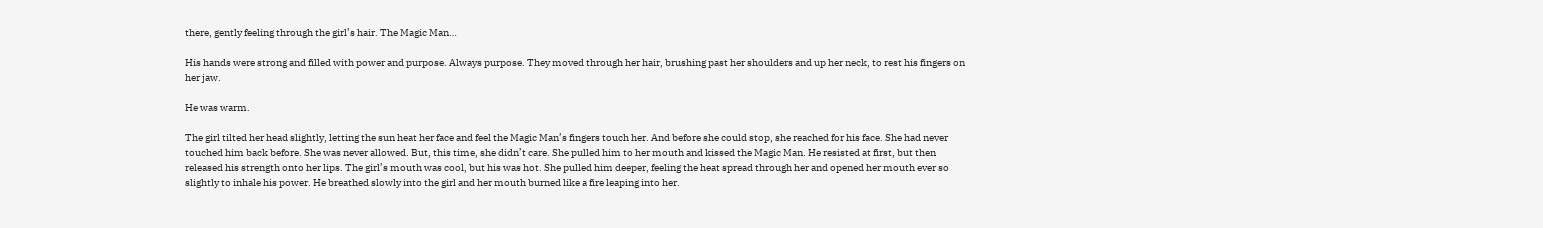there, gently feeling through the girl’s hair. The Magic Man…

His hands were strong and filled with power and purpose. Always purpose. They moved through her hair, brushing past her shoulders and up her neck, to rest his fingers on her jaw.

He was warm.

The girl tilted her head slightly, letting the sun heat her face and feel the Magic Man’s fingers touch her. And before she could stop, she reached for his face. She had never touched him back before. She was never allowed. But, this time, she didn’t care. She pulled him to her mouth and kissed the Magic Man. He resisted at first, but then released his strength onto her lips. The girl’s mouth was cool, but his was hot. She pulled him deeper, feeling the heat spread through her and opened her mouth ever so slightly to inhale his power. He breathed slowly into the girl and her mouth burned like a fire leaping into her.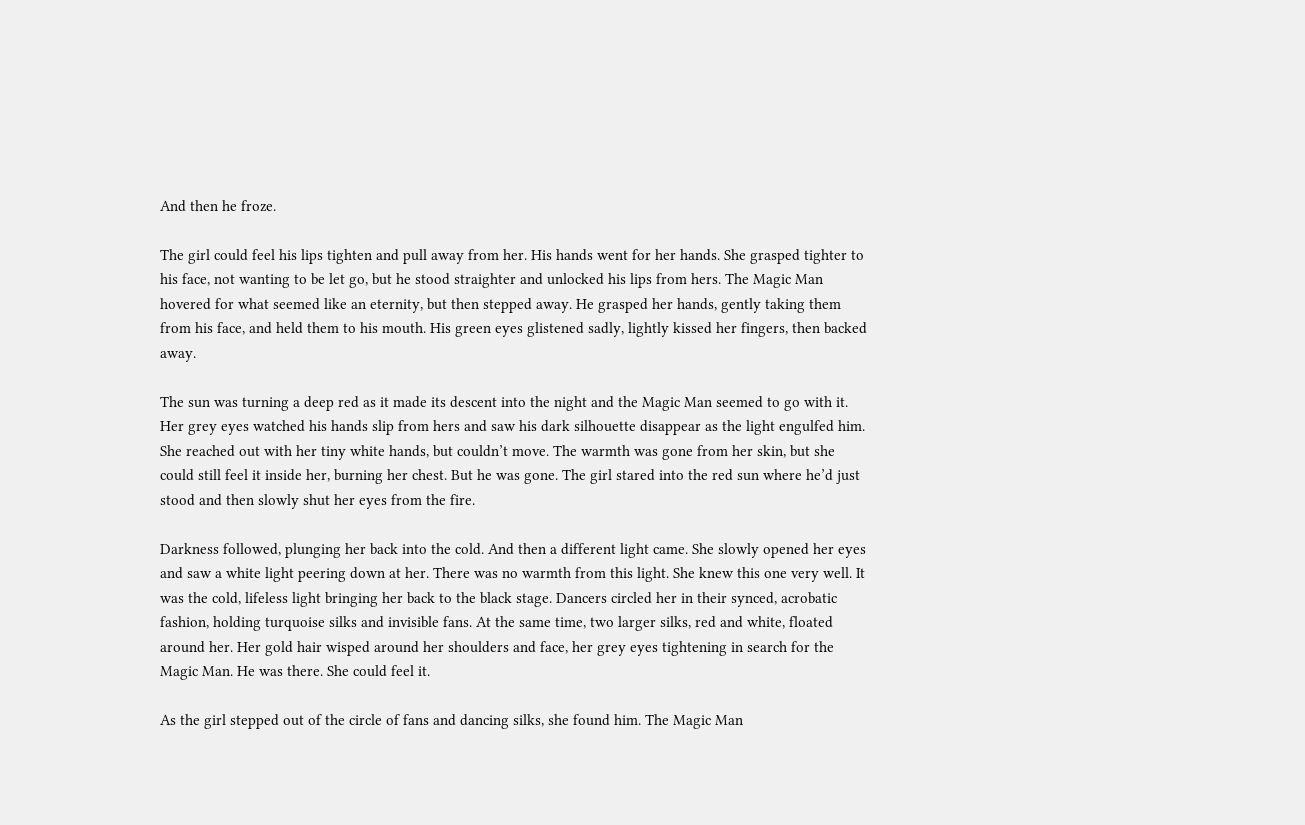And then he froze.

The girl could feel his lips tighten and pull away from her. His hands went for her hands. She grasped tighter to his face, not wanting to be let go, but he stood straighter and unlocked his lips from hers. The Magic Man hovered for what seemed like an eternity, but then stepped away. He grasped her hands, gently taking them from his face, and held them to his mouth. His green eyes glistened sadly, lightly kissed her fingers, then backed away.

The sun was turning a deep red as it made its descent into the night and the Magic Man seemed to go with it. Her grey eyes watched his hands slip from hers and saw his dark silhouette disappear as the light engulfed him. She reached out with her tiny white hands, but couldn’t move. The warmth was gone from her skin, but she could still feel it inside her, burning her chest. But he was gone. The girl stared into the red sun where he’d just stood and then slowly shut her eyes from the fire.

Darkness followed, plunging her back into the cold. And then a different light came. She slowly opened her eyes and saw a white light peering down at her. There was no warmth from this light. She knew this one very well. It was the cold, lifeless light bringing her back to the black stage. Dancers circled her in their synced, acrobatic fashion, holding turquoise silks and invisible fans. At the same time, two larger silks, red and white, floated around her. Her gold hair wisped around her shoulders and face, her grey eyes tightening in search for the Magic Man. He was there. She could feel it.

As the girl stepped out of the circle of fans and dancing silks, she found him. The Magic Man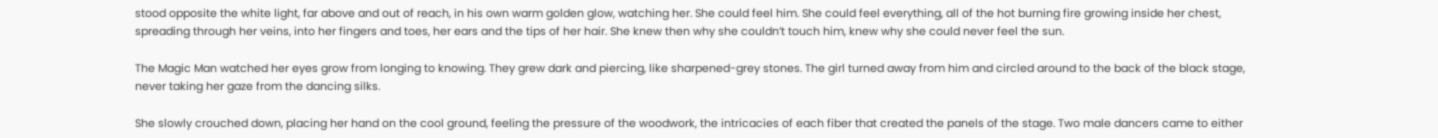stood opposite the white light, far above and out of reach, in his own warm golden glow, watching her. She could feel him. She could feel everything, all of the hot burning fire growing inside her chest, spreading through her veins, into her fingers and toes, her ears and the tips of her hair. She knew then why she couldn’t touch him, knew why she could never feel the sun.

The Magic Man watched her eyes grow from longing to knowing. They grew dark and piercing, like sharpened-grey stones. The girl turned away from him and circled around to the back of the black stage, never taking her gaze from the dancing silks.

She slowly crouched down, placing her hand on the cool ground, feeling the pressure of the woodwork, the intricacies of each fiber that created the panels of the stage. Two male dancers came to either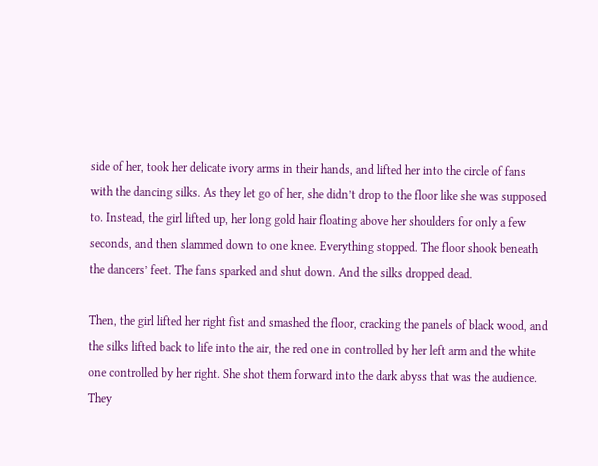side of her, took her delicate ivory arms in their hands, and lifted her into the circle of fans with the dancing silks. As they let go of her, she didn’t drop to the floor like she was supposed to. Instead, the girl lifted up, her long gold hair floating above her shoulders for only a few seconds, and then slammed down to one knee. Everything stopped. The floor shook beneath the dancers’ feet. The fans sparked and shut down. And the silks dropped dead.

Then, the girl lifted her right fist and smashed the floor, cracking the panels of black wood, and the silks lifted back to life into the air, the red one in controlled by her left arm and the white one controlled by her right. She shot them forward into the dark abyss that was the audience. They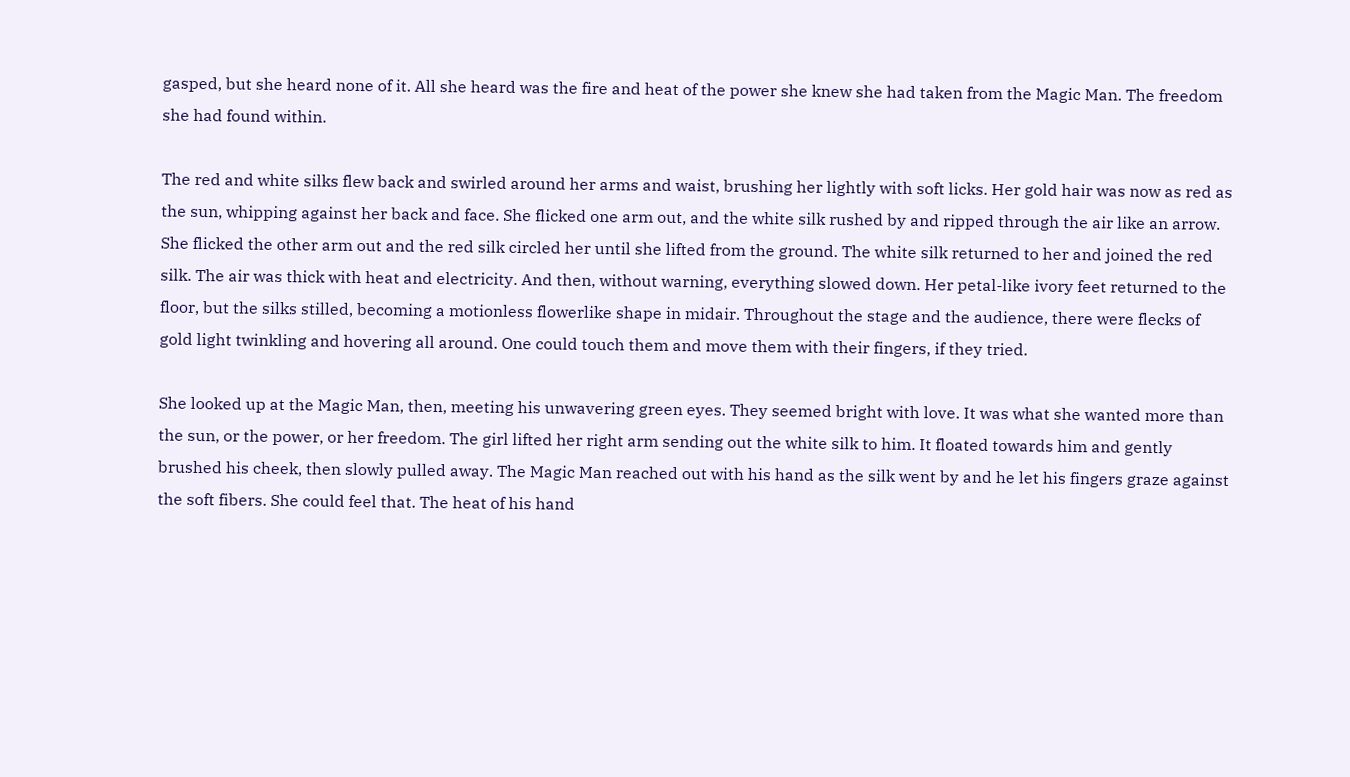gasped, but she heard none of it. All she heard was the fire and heat of the power she knew she had taken from the Magic Man. The freedom she had found within.

The red and white silks flew back and swirled around her arms and waist, brushing her lightly with soft licks. Her gold hair was now as red as the sun, whipping against her back and face. She flicked one arm out, and the white silk rushed by and ripped through the air like an arrow. She flicked the other arm out and the red silk circled her until she lifted from the ground. The white silk returned to her and joined the red silk. The air was thick with heat and electricity. And then, without warning, everything slowed down. Her petal-like ivory feet returned to the floor, but the silks stilled, becoming a motionless flowerlike shape in midair. Throughout the stage and the audience, there were flecks of gold light twinkling and hovering all around. One could touch them and move them with their fingers, if they tried.

She looked up at the Magic Man, then, meeting his unwavering green eyes. They seemed bright with love. It was what she wanted more than the sun, or the power, or her freedom. The girl lifted her right arm sending out the white silk to him. It floated towards him and gently brushed his cheek, then slowly pulled away. The Magic Man reached out with his hand as the silk went by and he let his fingers graze against the soft fibers. She could feel that. The heat of his hand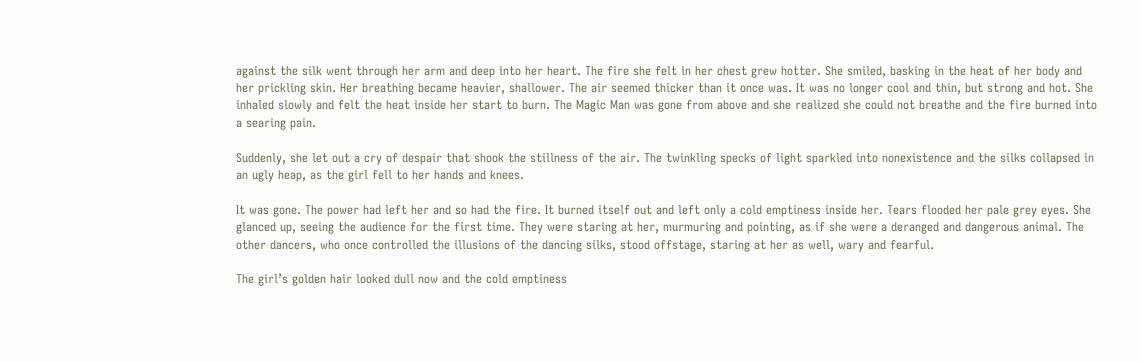against the silk went through her arm and deep into her heart. The fire she felt in her chest grew hotter. She smiled, basking in the heat of her body and her prickling skin. Her breathing became heavier, shallower. The air seemed thicker than it once was. It was no longer cool and thin, but strong and hot. She inhaled slowly and felt the heat inside her start to burn. The Magic Man was gone from above and she realized she could not breathe and the fire burned into a searing pain.

Suddenly, she let out a cry of despair that shook the stillness of the air. The twinkling specks of light sparkled into nonexistence and the silks collapsed in an ugly heap, as the girl fell to her hands and knees.

It was gone. The power had left her and so had the fire. It burned itself out and left only a cold emptiness inside her. Tears flooded her pale grey eyes. She glanced up, seeing the audience for the first time. They were staring at her, murmuring and pointing, as if she were a deranged and dangerous animal. The other dancers, who once controlled the illusions of the dancing silks, stood offstage, staring at her as well, wary and fearful.

The girl’s golden hair looked dull now and the cold emptiness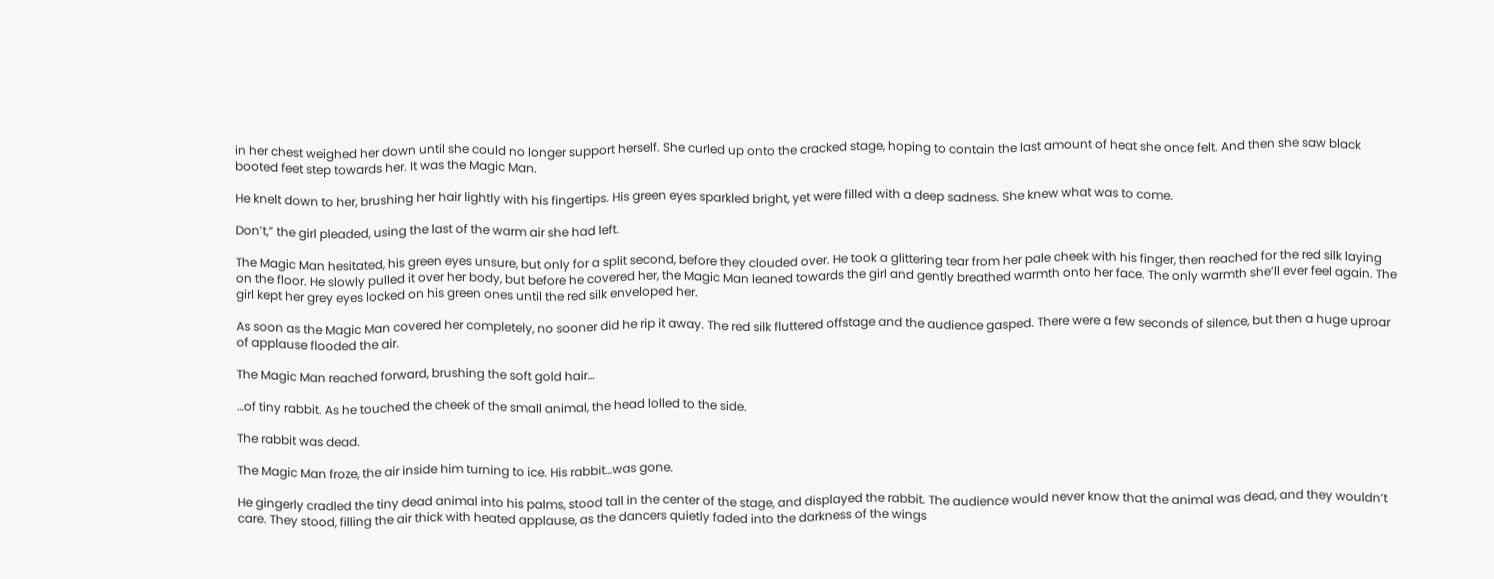in her chest weighed her down until she could no longer support herself. She curled up onto the cracked stage, hoping to contain the last amount of heat she once felt. And then she saw black booted feet step towards her. It was the Magic Man.

He knelt down to her, brushing her hair lightly with his fingertips. His green eyes sparkled bright, yet were filled with a deep sadness. She knew what was to come.

Don’t,” the girl pleaded, using the last of the warm air she had left.

The Magic Man hesitated, his green eyes unsure, but only for a split second, before they clouded over. He took a glittering tear from her pale cheek with his finger, then reached for the red silk laying on the floor. He slowly pulled it over her body, but before he covered her, the Magic Man leaned towards the girl and gently breathed warmth onto her face. The only warmth she’ll ever feel again. The girl kept her grey eyes locked on his green ones until the red silk enveloped her.

As soon as the Magic Man covered her completely, no sooner did he rip it away. The red silk fluttered offstage and the audience gasped. There were a few seconds of silence, but then a huge uproar of applause flooded the air.

The Magic Man reached forward, brushing the soft gold hair…

…of tiny rabbit. As he touched the cheek of the small animal, the head lolled to the side.

The rabbit was dead.

The Magic Man froze, the air inside him turning to ice. His rabbit…was gone.

He gingerly cradled the tiny dead animal into his palms, stood tall in the center of the stage, and displayed the rabbit. The audience would never know that the animal was dead, and they wouldn’t care. They stood, filling the air thick with heated applause, as the dancers quietly faded into the darkness of the wings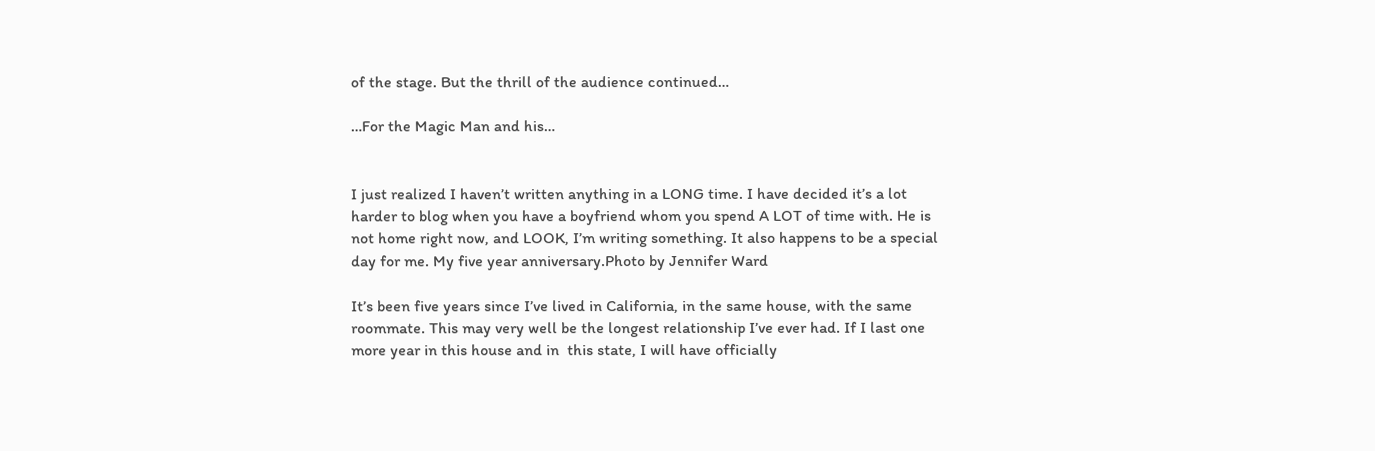of the stage. But the thrill of the audience continued…

…For the Magic Man and his…


I just realized I haven’t written anything in a LONG time. I have decided it’s a lot harder to blog when you have a boyfriend whom you spend A LOT of time with. He is not home right now, and LOOK, I’m writing something. It also happens to be a special day for me. My five year anniversary.Photo by Jennifer Ward

It’s been five years since I’ve lived in California, in the same house, with the same roommate. This may very well be the longest relationship I’ve ever had. If I last one more year in this house and in  this state, I will have officially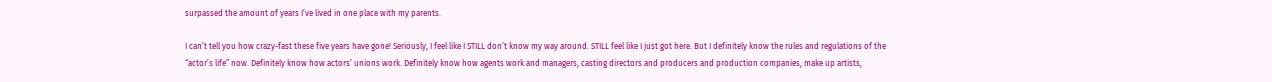surpassed the amount of years I’ve lived in one place with my parents.

I can’t tell you how crazy-fast these five years have gone! Seriously, I feel like I STILL don’t know my way around. STILL feel like I just got here. But I definitely know the rules and regulations of the “actor’s life” now. Definitely know how actors’ unions work. Definitely know how agents work and managers, casting directors and producers and production companies, make up artists,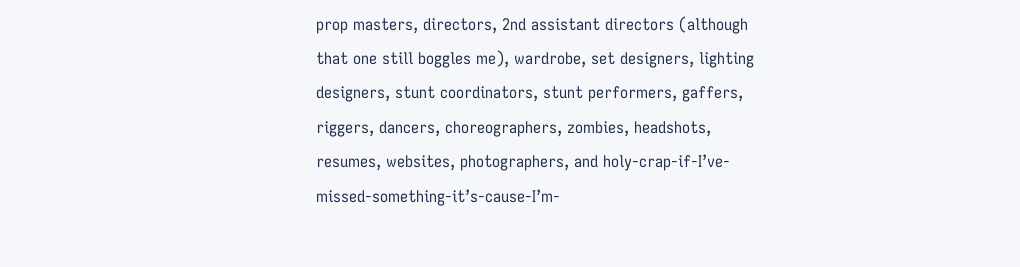prop masters, directors, 2nd assistant directors (although that one still boggles me), wardrobe, set designers, lighting designers, stunt coordinators, stunt performers, gaffers, riggers, dancers, choreographers, zombies, headshots, resumes, websites, photographers, and holy-crap-if-I’ve-missed-something-it’s-cause-I’m-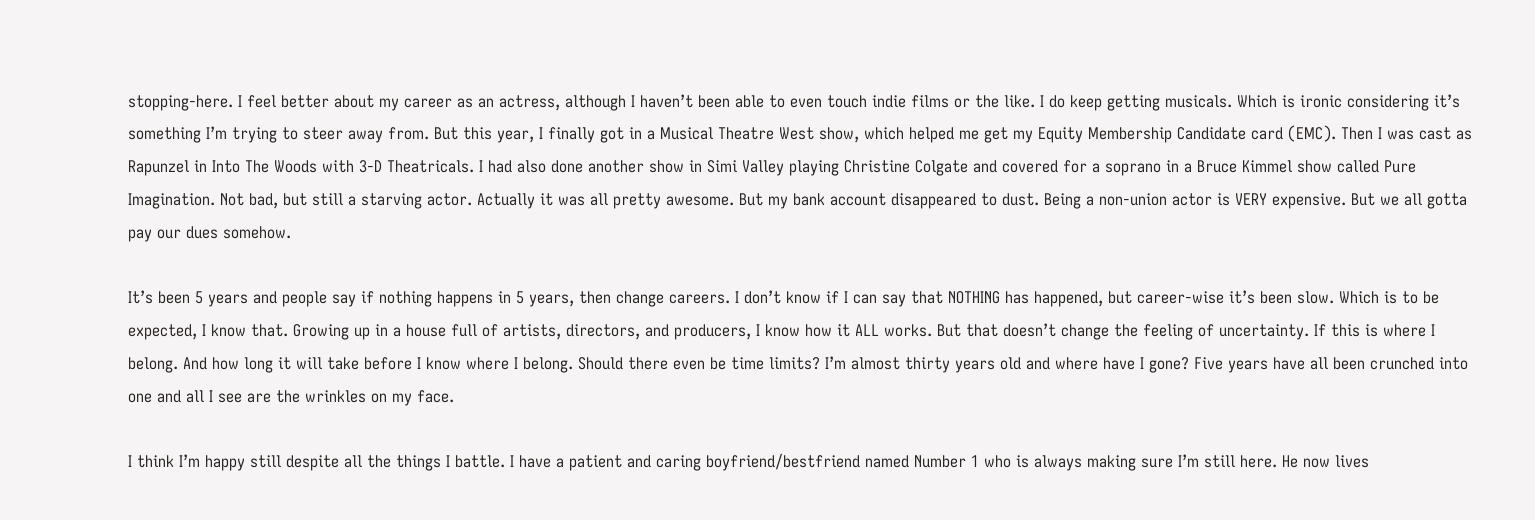stopping-here. I feel better about my career as an actress, although I haven’t been able to even touch indie films or the like. I do keep getting musicals. Which is ironic considering it’s something I’m trying to steer away from. But this year, I finally got in a Musical Theatre West show, which helped me get my Equity Membership Candidate card (EMC). Then I was cast as Rapunzel in Into The Woods with 3-D Theatricals. I had also done another show in Simi Valley playing Christine Colgate and covered for a soprano in a Bruce Kimmel show called Pure Imagination. Not bad, but still a starving actor. Actually it was all pretty awesome. But my bank account disappeared to dust. Being a non-union actor is VERY expensive. But we all gotta pay our dues somehow.

It’s been 5 years and people say if nothing happens in 5 years, then change careers. I don’t know if I can say that NOTHING has happened, but career-wise it’s been slow. Which is to be  expected, I know that. Growing up in a house full of artists, directors, and producers, I know how it ALL works. But that doesn’t change the feeling of uncertainty. If this is where I belong. And how long it will take before I know where I belong. Should there even be time limits? I’m almost thirty years old and where have I gone? Five years have all been crunched into one and all I see are the wrinkles on my face.

I think I’m happy still despite all the things I battle. I have a patient and caring boyfriend/bestfriend named Number 1 who is always making sure I’m still here. He now lives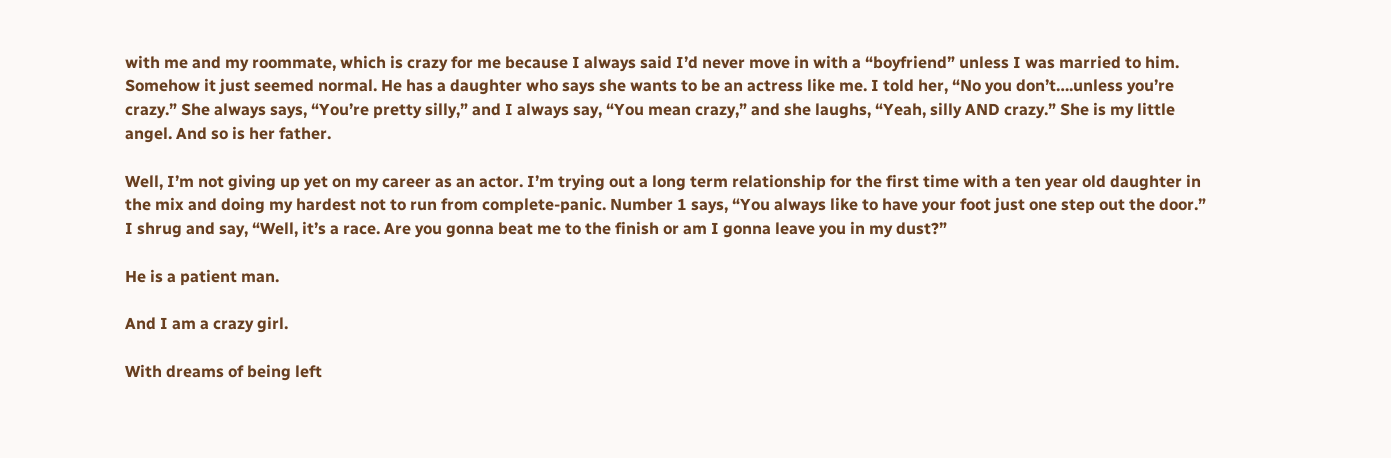with me and my roommate, which is crazy for me because I always said I’d never move in with a “boyfriend” unless I was married to him. Somehow it just seemed normal. He has a daughter who says she wants to be an actress like me. I told her, “No you don’t….unless you’re crazy.” She always says, “You’re pretty silly,” and I always say, “You mean crazy,” and she laughs, “Yeah, silly AND crazy.” She is my little angel. And so is her father.

Well, I’m not giving up yet on my career as an actor. I’m trying out a long term relationship for the first time with a ten year old daughter in the mix and doing my hardest not to run from complete-panic. Number 1 says, “You always like to have your foot just one step out the door.” I shrug and say, “Well, it’s a race. Are you gonna beat me to the finish or am I gonna leave you in my dust?”

He is a patient man.

And I am a crazy girl.

With dreams of being left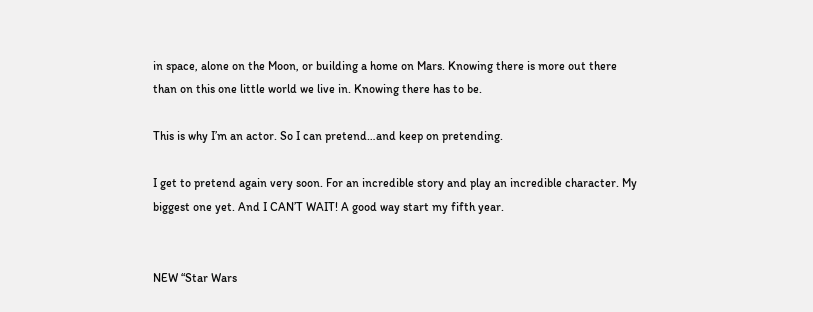in space, alone on the Moon, or building a home on Mars. Knowing there is more out there than on this one little world we live in. Knowing there has to be.

This is why I’m an actor. So I can pretend…and keep on pretending.

I get to pretend again very soon. For an incredible story and play an incredible character. My biggest one yet. And I CAN’T WAIT! A good way start my fifth year.


NEW “Star Wars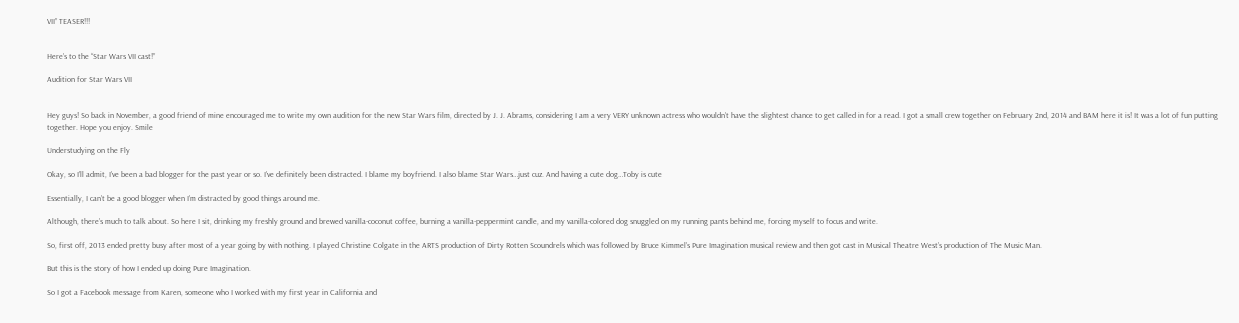VII” TEASER!!!


Here’s to the “Star Wars VII cast!”

Audition for Star Wars VII


Hey guys! So back in November, a good friend of mine encouraged me to write my own audition for the new Star Wars film, directed by J. J. Abrams, considering I am a very VERY unknown actress who wouldn’t have the slightest chance to get called in for a read. I got a small crew together on February 2nd, 2014 and BAM here it is! It was a lot of fun putting together. Hope you enjoy. Smile

Understudying on the Fly

Okay, so I’ll admit, I’ve been a bad blogger for the past year or so. I’ve definitely been distracted. I blame my boyfriend. I also blame Star Wars…just cuz. And having a cute dog…Toby is cute

Essentially, I can’t be a good blogger when I’m distracted by good things around me.

Although, there’s much to talk about. So here I sit, drinking my freshly ground and brewed vanilla-coconut coffee, burning a vanilla-peppermint candle, and my vanilla-colored dog snuggled on my running pants behind me, forcing myself to focus and write.

So, first off, 2013 ended pretty busy after most of a year going by with nothing. I played Christine Colgate in the ARTS production of Dirty Rotten Scoundrels which was followed by Bruce Kimmel’s Pure Imagination musical review and then got cast in Musical Theatre West’s production of The Music Man.

But this is the story of how I ended up doing Pure Imagination.

So I got a Facebook message from Karen, someone who I worked with my first year in California and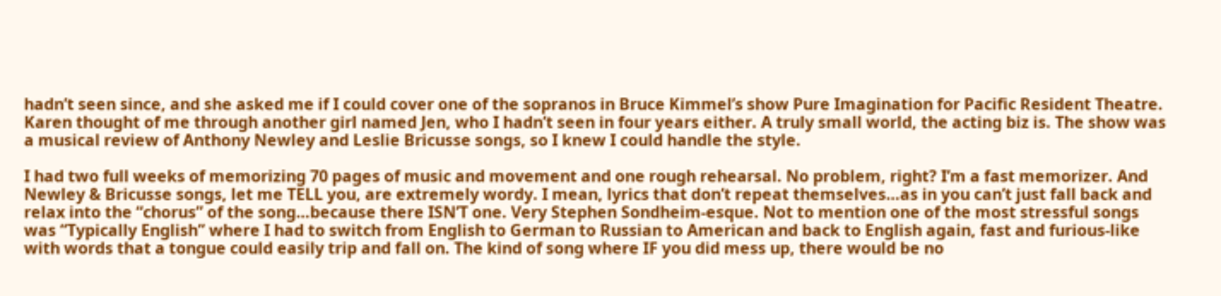hadn’t seen since, and she asked me if I could cover one of the sopranos in Bruce Kimmel’s show Pure Imagination for Pacific Resident Theatre. Karen thought of me through another girl named Jen, who I hadn’t seen in four years either. A truly small world, the acting biz is. The show was a musical review of Anthony Newley and Leslie Bricusse songs, so I knew I could handle the style.

I had two full weeks of memorizing 70 pages of music and movement and one rough rehearsal. No problem, right? I’m a fast memorizer. And Newley & Bricusse songs, let me TELL you, are extremely wordy. I mean, lyrics that don’t repeat themselves…as in you can’t just fall back and relax into the “chorus” of the song…because there ISN’T one. Very Stephen Sondheim-esque. Not to mention one of the most stressful songs was “Typically English” where I had to switch from English to German to Russian to American and back to English again, fast and furious-like with words that a tongue could easily trip and fall on. The kind of song where IF you did mess up, there would be no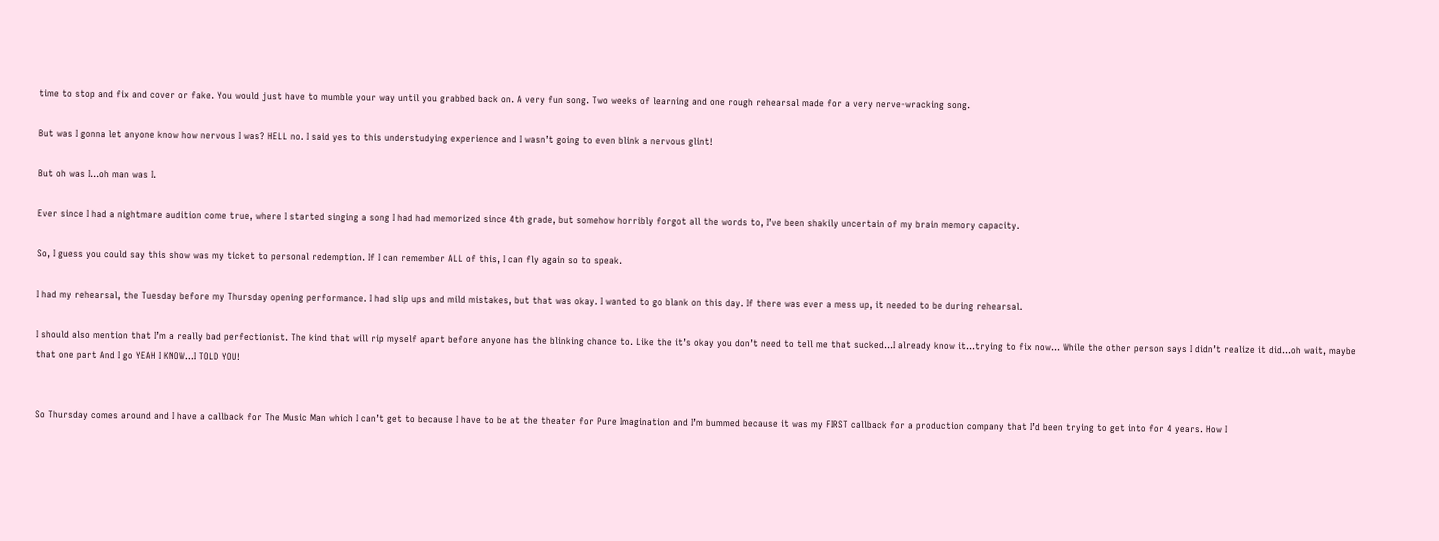time to stop and fix and cover or fake. You would just have to mumble your way until you grabbed back on. A very fun song. Two weeks of learning and one rough rehearsal made for a very nerve-wracking song.

But was I gonna let anyone know how nervous I was? HELL no. I said yes to this understudying experience and I wasn’t going to even blink a nervous glint!

But oh was I…oh man was I.

Ever since I had a nightmare audition come true, where I started singing a song I had had memorized since 4th grade, but somehow horribly forgot all the words to, I’ve been shakily uncertain of my brain memory capacity.

So, I guess you could say this show was my ticket to personal redemption. If I can remember ALL of this, I can fly again so to speak.

I had my rehearsal, the Tuesday before my Thursday opening performance. I had slip ups and mild mistakes, but that was okay. I wanted to go blank on this day. If there was ever a mess up, it needed to be during rehearsal.

I should also mention that I’m a really bad perfectionist. The kind that will rip myself apart before anyone has the blinking chance to. Like the it’s okay you don’t need to tell me that sucked…I already know it…trying to fix now… While the other person says I didn’t realize it did…oh wait, maybe that one part And I go YEAH I KNOW…I TOLD YOU!


So Thursday comes around and I have a callback for The Music Man which I can’t get to because I have to be at the theater for Pure Imagination and I’m bummed because it was my FIRST callback for a production company that I’d been trying to get into for 4 years. How I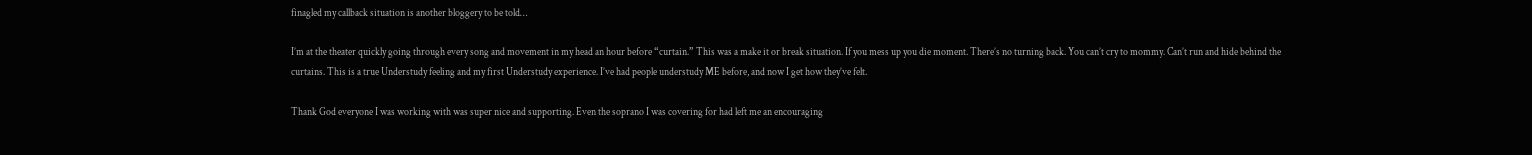finagled my callback situation is another bloggery to be told…

I’m at the theater quickly going through every song and movement in my head an hour before “curtain.” This was a make it or break situation. If you mess up you die moment. There’s no turning back. You can’t cry to mommy. Can’t run and hide behind the curtains. This is a true Understudy feeling and my first Understudy experience. I’ve had people understudy ME before, and now I get how they’ve felt.

Thank God everyone I was working with was super nice and supporting. Even the soprano I was covering for had left me an encouraging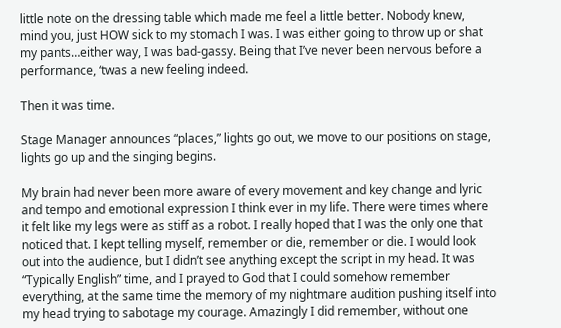little note on the dressing table which made me feel a little better. Nobody knew, mind you, just HOW sick to my stomach I was. I was either going to throw up or shat my pants…either way, I was bad-gassy. Being that I’ve never been nervous before a performance, ‘twas a new feeling indeed.

Then it was time.

Stage Manager announces “places,” lights go out, we move to our positions on stage, lights go up and the singing begins.

My brain had never been more aware of every movement and key change and lyric and tempo and emotional expression I think ever in my life. There were times where it felt like my legs were as stiff as a robot. I really hoped that I was the only one that noticed that. I kept telling myself, remember or die, remember or die. I would look out into the audience, but I didn’t see anything except the script in my head. It was “Typically English” time, and I prayed to God that I could somehow remember everything, at the same time the memory of my nightmare audition pushing itself into my head trying to sabotage my courage. Amazingly I did remember, without one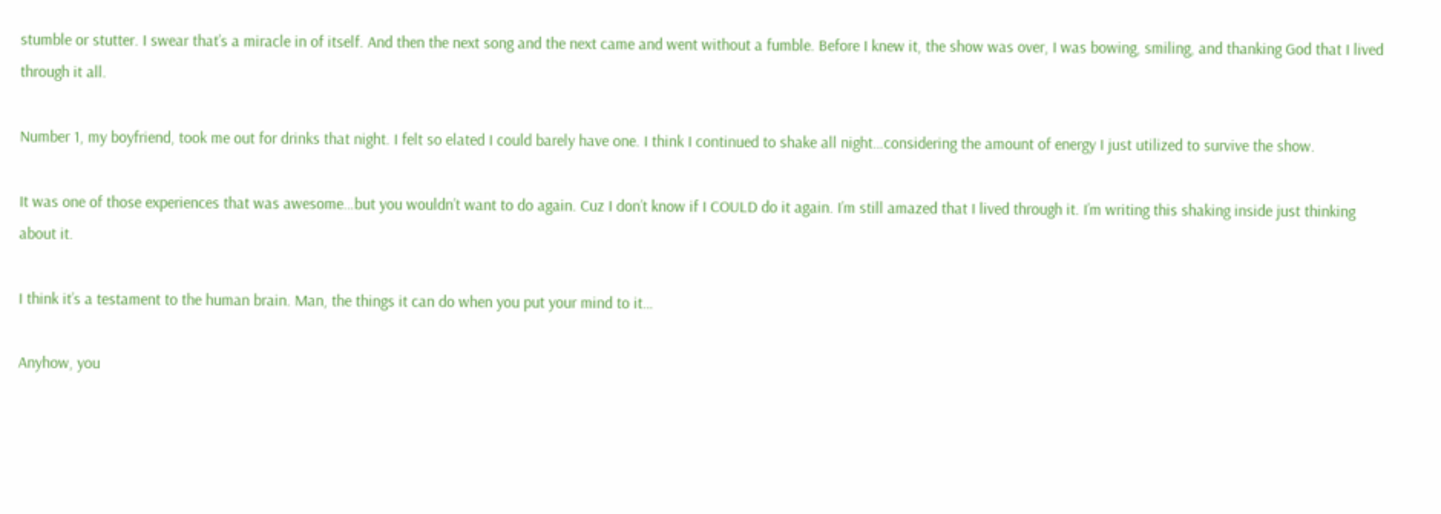stumble or stutter. I swear that’s a miracle in of itself. And then the next song and the next came and went without a fumble. Before I knew it, the show was over, I was bowing, smiling, and thanking God that I lived through it all.

Number 1, my boyfriend, took me out for drinks that night. I felt so elated I could barely have one. I think I continued to shake all night…considering the amount of energy I just utilized to survive the show.

It was one of those experiences that was awesome…but you wouldn’t want to do again. Cuz I don’t know if I COULD do it again. I’m still amazed that I lived through it. I’m writing this shaking inside just thinking about it.

I think it’s a testament to the human brain. Man, the things it can do when you put your mind to it…

Anyhow, you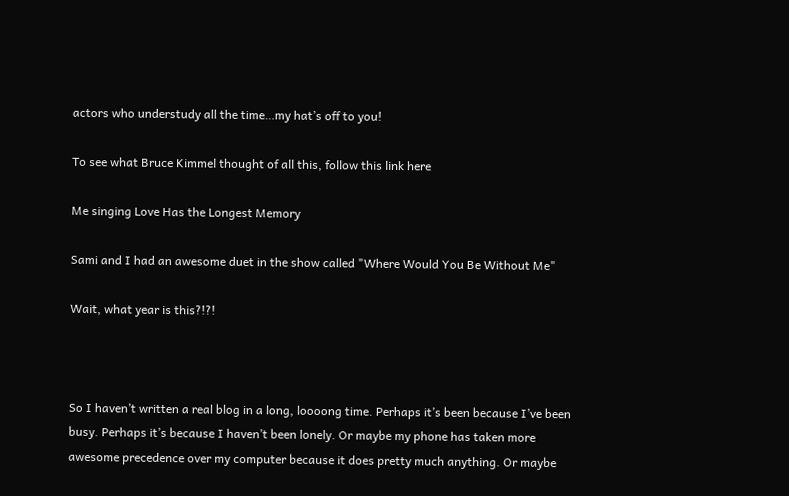actors who understudy all the time…my hat’s off to you!

To see what Bruce Kimmel thought of all this, follow this link here

Me singing Love Has the Longest Memory

Sami and I had an awesome duet in the show called "Where Would You Be Without Me"

Wait, what year is this?!?!



So I haven’t written a real blog in a long, loooong time. Perhaps it’s been because I’ve been busy. Perhaps it’s because I haven’t been lonely. Or maybe my phone has taken more awesome precedence over my computer because it does pretty much anything. Or maybe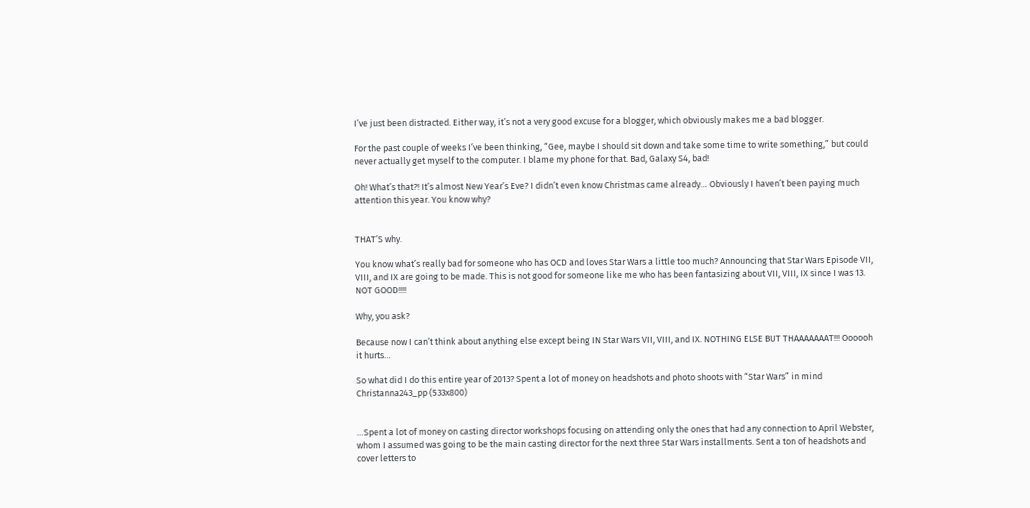I’ve just been distracted. Either way, it’s not a very good excuse for a blogger, which obviously makes me a bad blogger.

For the past couple of weeks I’ve been thinking, “Gee, maybe I should sit down and take some time to write something,” but could never actually get myself to the computer. I blame my phone for that. Bad, Galaxy S4, bad!

Oh! What’s that?! It’s almost New Year’s Eve? I didn’t even know Christmas came already… Obviously I haven’t been paying much attention this year. You know why?


THAT’S why.

You know what’s really bad for someone who has OCD and loves Star Wars a little too much? Announcing that Star Wars Episode VII, VIII, and IX are going to be made. This is not good for someone like me who has been fantasizing about VII, VIII, IX since I was 13. NOT GOOD!!!!

Why, you ask?

Because now I can’t think about anything else except being IN Star Wars VII, VIII, and IX. NOTHING ELSE BUT THAAAAAAAT!!! Oooooh it hurts…

So what did I do this entire year of 2013? Spent a lot of money on headshots and photo shoots with “Star Wars” in mind Christanna243_pp (533x800)


…Spent a lot of money on casting director workshops focusing on attending only the ones that had any connection to April Webster, whom I assumed was going to be the main casting director for the next three Star Wars installments. Sent a ton of headshots and cover letters to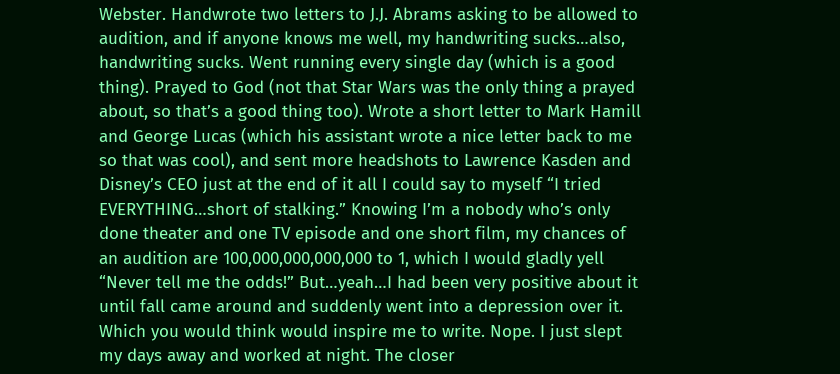Webster. Handwrote two letters to J.J. Abrams asking to be allowed to audition, and if anyone knows me well, my handwriting sucks…also, handwriting sucks. Went running every single day (which is a good thing). Prayed to God (not that Star Wars was the only thing a prayed about, so that’s a good thing too). Wrote a short letter to Mark Hamill and George Lucas (which his assistant wrote a nice letter back to me so that was cool), and sent more headshots to Lawrence Kasden and Disney’s CEO just at the end of it all I could say to myself “I tried EVERYTHING…short of stalking.” Knowing I’m a nobody who’s only done theater and one TV episode and one short film, my chances of an audition are 100,000,000,000,000 to 1, which I would gladly yell “Never tell me the odds!” But…yeah…I had been very positive about it until fall came around and suddenly went into a depression over it. Which you would think would inspire me to write. Nope. I just slept my days away and worked at night. The closer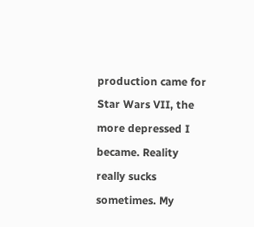production came for Star Wars VII, the more depressed I became. Reality really sucks sometimes. My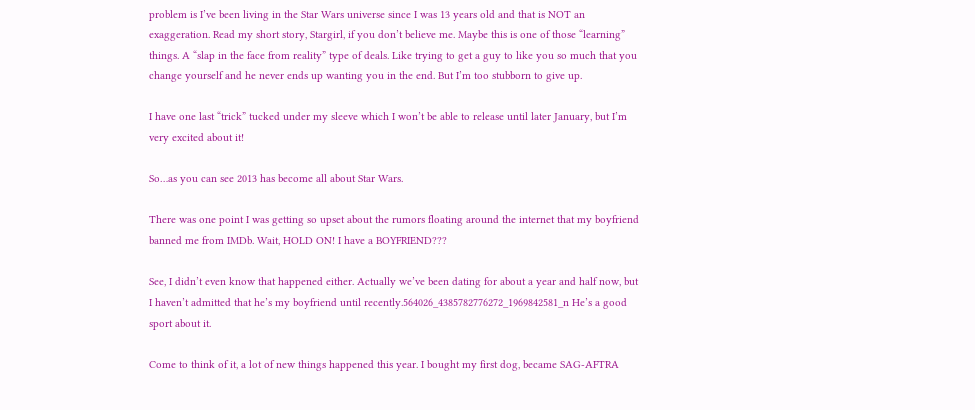problem is I’ve been living in the Star Wars universe since I was 13 years old and that is NOT an exaggeration. Read my short story, Stargirl, if you don’t believe me. Maybe this is one of those “learning” things. A “slap in the face from reality” type of deals. Like trying to get a guy to like you so much that you change yourself and he never ends up wanting you in the end. But I’m too stubborn to give up.

I have one last “trick” tucked under my sleeve which I won’t be able to release until later January, but I’m very excited about it!

So…as you can see 2013 has become all about Star Wars.

There was one point I was getting so upset about the rumors floating around the internet that my boyfriend banned me from IMDb. Wait, HOLD ON! I have a BOYFRIEND???

See, I didn’t even know that happened either. Actually we’ve been dating for about a year and half now, but I haven’t admitted that he’s my boyfriend until recently.564026_4385782776272_1969842581_n He’s a good sport about it.

Come to think of it, a lot of new things happened this year. I bought my first dog, became SAG-AFTRA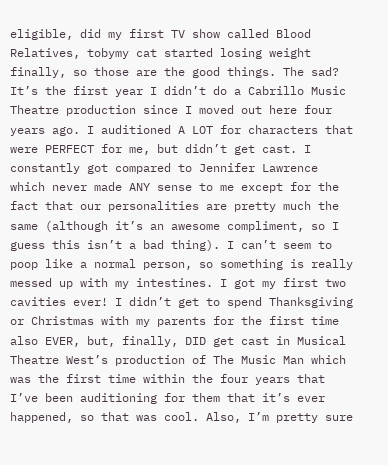eligible, did my first TV show called Blood Relatives, tobymy cat started losing weight finally, so those are the good things. The sad? It’s the first year I didn’t do a Cabrillo Music Theatre production since I moved out here four years ago. I auditioned A LOT for characters that were PERFECT for me, but didn’t get cast. I constantly got compared to Jennifer Lawrence which never made ANY sense to me except for the fact that our personalities are pretty much the same (although it’s an awesome compliment, so I guess this isn’t a bad thing). I can’t seem to poop like a normal person, so something is really messed up with my intestines. I got my first two cavities ever! I didn’t get to spend Thanksgiving or Christmas with my parents for the first time also EVER, but, finally, DID get cast in Musical Theatre West’s production of The Music Man which was the first time within the four years that I’ve been auditioning for them that it’s ever happened, so that was cool. Also, I’m pretty sure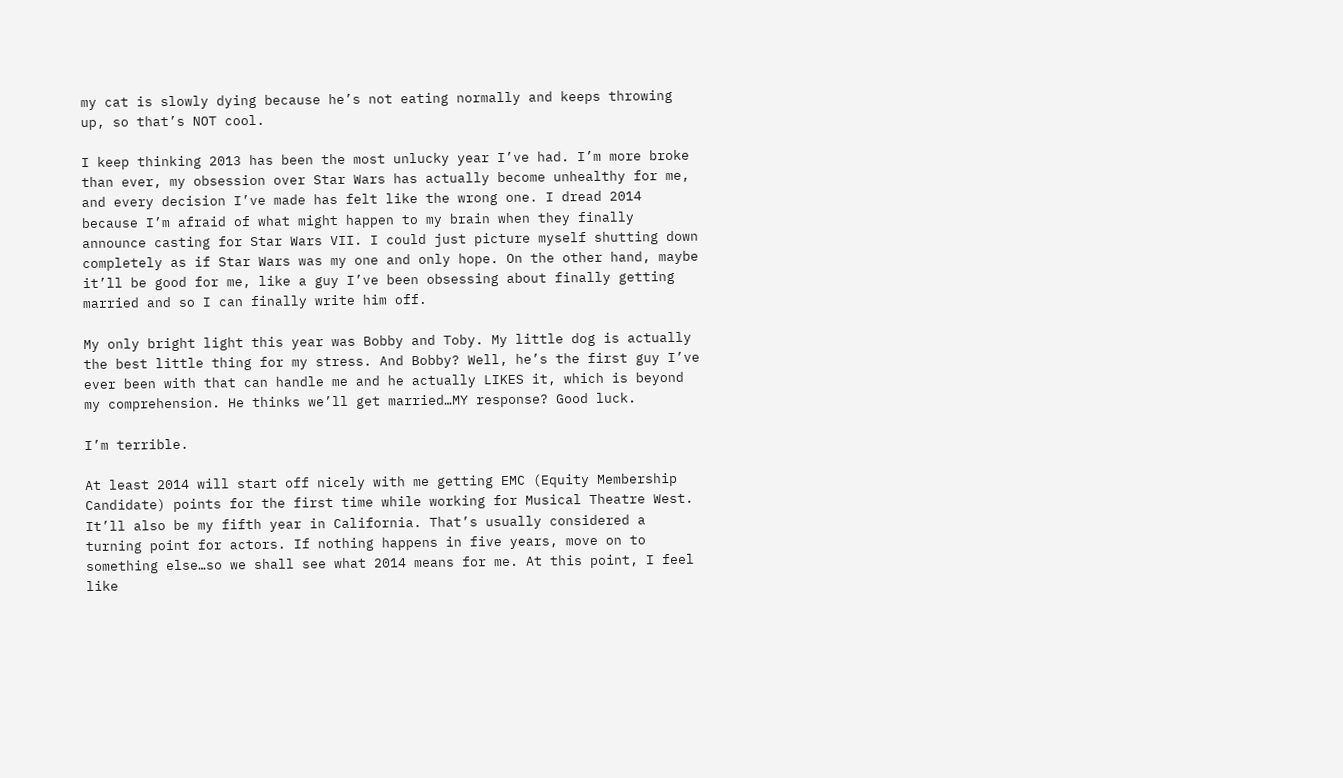my cat is slowly dying because he’s not eating normally and keeps throwing up, so that’s NOT cool.

I keep thinking 2013 has been the most unlucky year I’ve had. I’m more broke than ever, my obsession over Star Wars has actually become unhealthy for me, and every decision I’ve made has felt like the wrong one. I dread 2014 because I’m afraid of what might happen to my brain when they finally announce casting for Star Wars VII. I could just picture myself shutting down completely as if Star Wars was my one and only hope. On the other hand, maybe it’ll be good for me, like a guy I’ve been obsessing about finally getting married and so I can finally write him off.

My only bright light this year was Bobby and Toby. My little dog is actually the best little thing for my stress. And Bobby? Well, he’s the first guy I’ve ever been with that can handle me and he actually LIKES it, which is beyond my comprehension. He thinks we’ll get married…MY response? Good luck.

I’m terrible.

At least 2014 will start off nicely with me getting EMC (Equity Membership Candidate) points for the first time while working for Musical Theatre West. It’ll also be my fifth year in California. That’s usually considered a turning point for actors. If nothing happens in five years, move on to something else…so we shall see what 2014 means for me. At this point, I feel like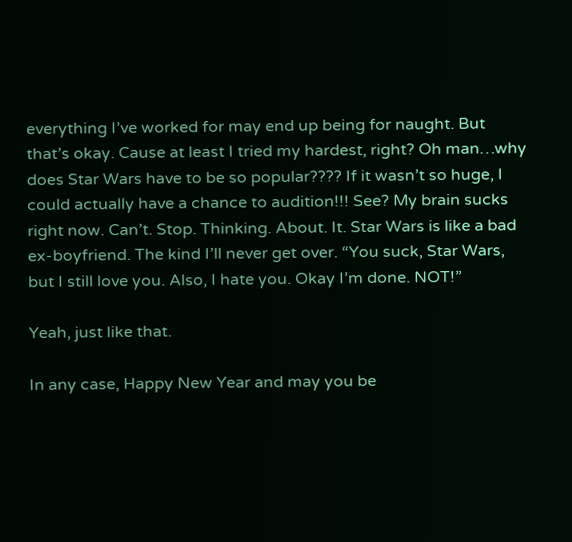everything I’ve worked for may end up being for naught. But that’s okay. Cause at least I tried my hardest, right? Oh man…why does Star Wars have to be so popular???? If it wasn’t so huge, I could actually have a chance to audition!!! See? My brain sucks right now. Can’t. Stop. Thinking. About. It. Star Wars is like a bad ex-boyfriend. The kind I’ll never get over. “You suck, Star Wars, but I still love you. Also, I hate you. Okay I’m done. NOT!”

Yeah, just like that.

In any case, Happy New Year and may you be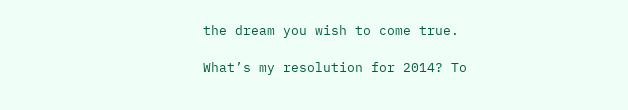the dream you wish to come true.

What’s my resolution for 2014? To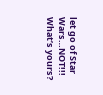let go of Star Wars…NOT!!! What’s yours?